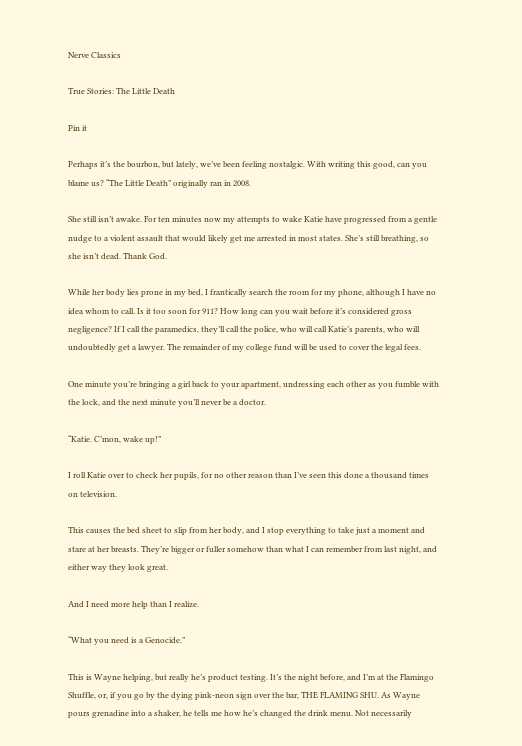Nerve Classics

True Stories: The Little Death

Pin it

Perhaps it’s the bourbon, but lately, we’ve been feeling nostalgic. With writing this good, can you blame us? “The Little Death” originally ran in 2008.

She still isn’t awake. For ten minutes now my attempts to wake Katie have progressed from a gentle nudge to a violent assault that would likely get me arrested in most states. She’s still breathing, so she isn’t dead. Thank God.

While her body lies prone in my bed, I frantically search the room for my phone, although I have no idea whom to call. Is it too soon for 911? How long can you wait before it’s considered gross negligence? If I call the paramedics, they’ll call the police, who will call Katie’s parents, who will undoubtedly get a lawyer. The remainder of my college fund will be used to cover the legal fees.

One minute you’re bringing a girl back to your apartment, undressing each other as you fumble with the lock, and the next minute you’ll never be a doctor.

“Katie. C’mon, wake up!”

I roll Katie over to check her pupils, for no other reason than I’ve seen this done a thousand times on television.

This causes the bed sheet to slip from her body, and I stop everything to take just a moment and stare at her breasts. They’re bigger or fuller somehow than what I can remember from last night, and either way they look great.

And I need more help than I realize.

“What you need is a Genocide.”

This is Wayne helping, but really he’s product testing. It’s the night before, and I’m at the Flamingo Shuffle, or, if you go by the dying pink-neon sign over the bar, THE FLAMING SHU. As Wayne pours grenadine into a shaker, he tells me how he’s changed the drink menu. Not necessarily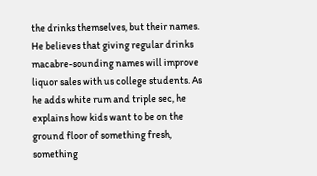the drinks themselves, but their names. He believes that giving regular drinks macabre-sounding names will improve liquor sales with us college students. As he adds white rum and triple sec, he explains how kids want to be on the ground floor of something fresh, something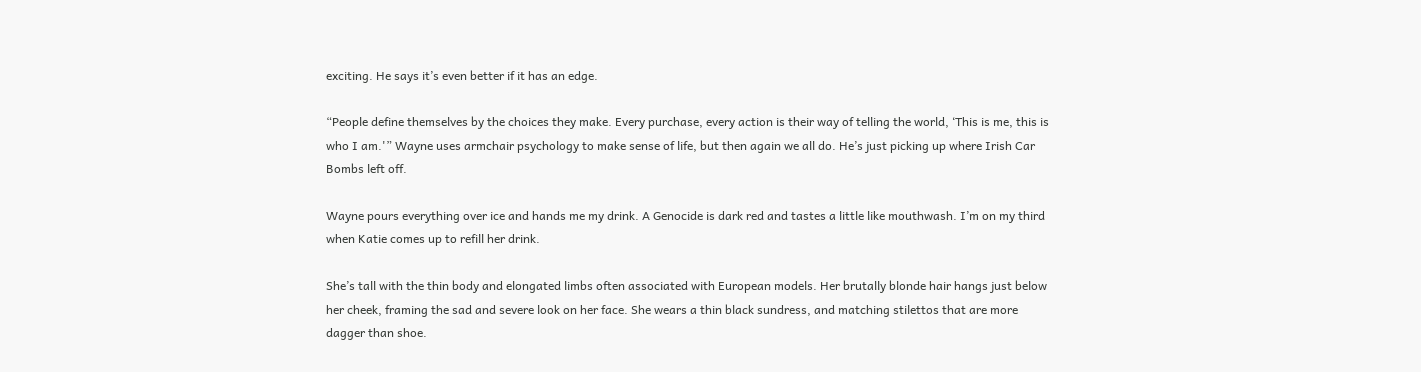exciting. He says it’s even better if it has an edge.

“People define themselves by the choices they make. Every purchase, every action is their way of telling the world, ‘This is me, this is who I am.'” Wayne uses armchair psychology to make sense of life, but then again we all do. He’s just picking up where Irish Car Bombs left off.

Wayne pours everything over ice and hands me my drink. A Genocide is dark red and tastes a little like mouthwash. I’m on my third when Katie comes up to refill her drink.

She’s tall with the thin body and elongated limbs often associated with European models. Her brutally blonde hair hangs just below her cheek, framing the sad and severe look on her face. She wears a thin black sundress, and matching stilettos that are more dagger than shoe.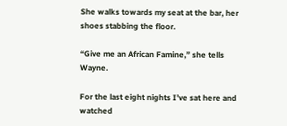She walks towards my seat at the bar, her shoes stabbing the floor.

“Give me an African Famine,” she tells Wayne.

For the last eight nights I’ve sat here and watched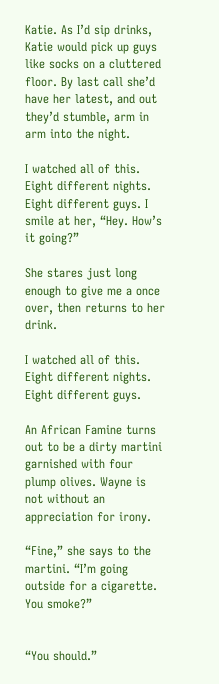Katie. As I’d sip drinks, Katie would pick up guys like socks on a cluttered floor. By last call she’d have her latest, and out they’d stumble, arm in arm into the night.

I watched all of this. Eight different nights. Eight different guys. I smile at her, “Hey. How’s it going?”

She stares just long enough to give me a once over, then returns to her drink.

I watched all of this. Eight different nights. Eight different guys.

An African Famine turns out to be a dirty martini garnished with four plump olives. Wayne is not without an appreciation for irony.

“Fine,” she says to the martini. “I’m going outside for a cigarette. You smoke?”


“You should.”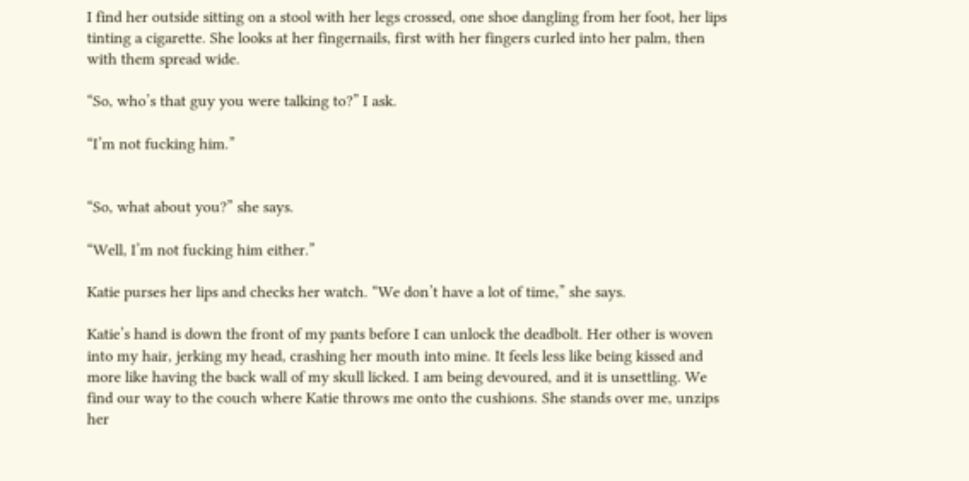I find her outside sitting on a stool with her legs crossed, one shoe dangling from her foot, her lips tinting a cigarette. She looks at her fingernails, first with her fingers curled into her palm, then with them spread wide.

“So, who’s that guy you were talking to?” I ask.

“I’m not fucking him.”


“So, what about you?” she says.

“Well, I’m not fucking him either.”

Katie purses her lips and checks her watch. “We don’t have a lot of time,” she says.

Katie’s hand is down the front of my pants before I can unlock the deadbolt. Her other is woven into my hair, jerking my head, crashing her mouth into mine. It feels less like being kissed and more like having the back wall of my skull licked. I am being devoured, and it is unsettling. We find our way to the couch where Katie throws me onto the cushions. She stands over me, unzips her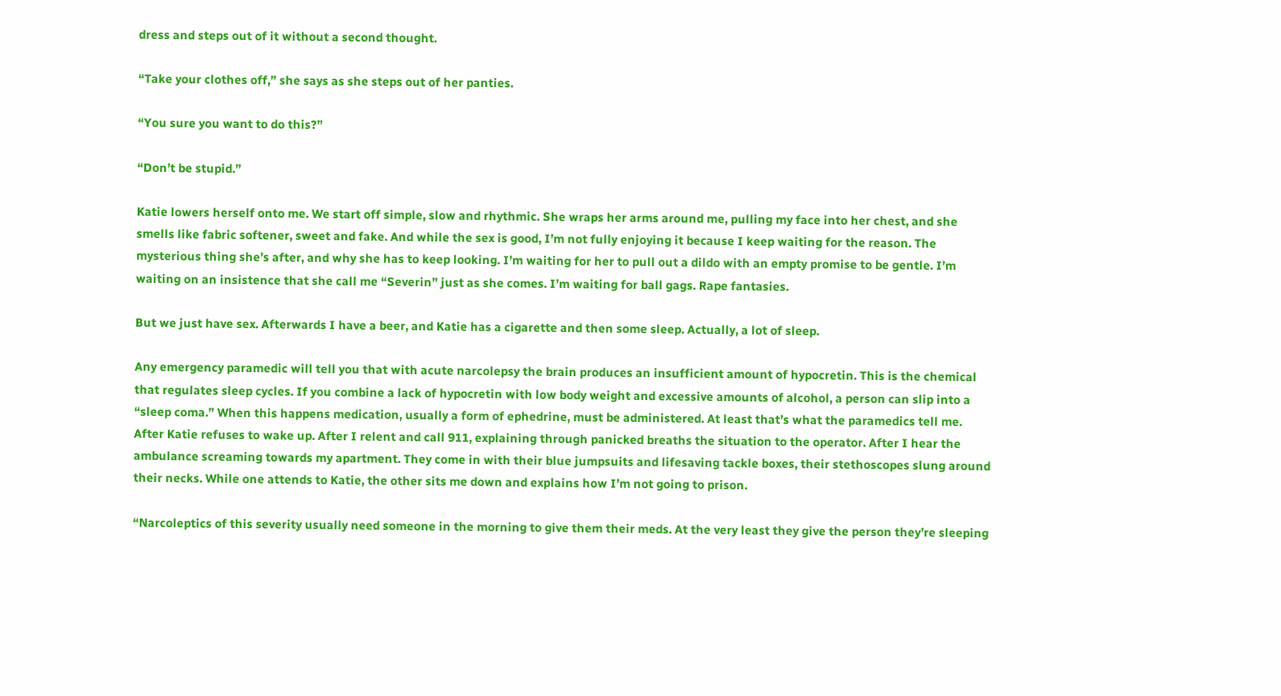dress and steps out of it without a second thought.

“Take your clothes off,” she says as she steps out of her panties.

“You sure you want to do this?”

“Don’t be stupid.”

Katie lowers herself onto me. We start off simple, slow and rhythmic. She wraps her arms around me, pulling my face into her chest, and she smells like fabric softener, sweet and fake. And while the sex is good, I’m not fully enjoying it because I keep waiting for the reason. The mysterious thing she’s after, and why she has to keep looking. I’m waiting for her to pull out a dildo with an empty promise to be gentle. I’m waiting on an insistence that she call me “Severin” just as she comes. I’m waiting for ball gags. Rape fantasies.

But we just have sex. Afterwards I have a beer, and Katie has a cigarette and then some sleep. Actually, a lot of sleep.

Any emergency paramedic will tell you that with acute narcolepsy the brain produces an insufficient amount of hypocretin. This is the chemical that regulates sleep cycles. If you combine a lack of hypocretin with low body weight and excessive amounts of alcohol, a person can slip into a “sleep coma.” When this happens medication, usually a form of ephedrine, must be administered. At least that’s what the paramedics tell me. After Katie refuses to wake up. After I relent and call 911, explaining through panicked breaths the situation to the operator. After I hear the ambulance screaming towards my apartment. They come in with their blue jumpsuits and lifesaving tackle boxes, their stethoscopes slung around their necks. While one attends to Katie, the other sits me down and explains how I’m not going to prison.

“Narcoleptics of this severity usually need someone in the morning to give them their meds. At the very least they give the person they’re sleeping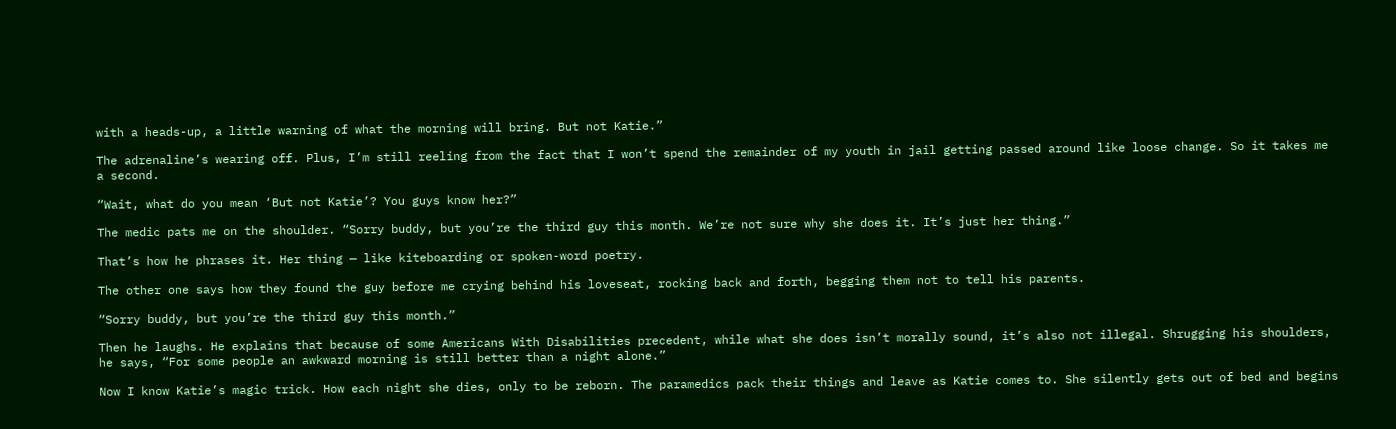with a heads-up, a little warning of what the morning will bring. But not Katie.”

The adrenaline’s wearing off. Plus, I’m still reeling from the fact that I won’t spend the remainder of my youth in jail getting passed around like loose change. So it takes me a second.

“Wait, what do you mean ‘But not Katie’? You guys know her?”

The medic pats me on the shoulder. “Sorry buddy, but you’re the third guy this month. We’re not sure why she does it. It’s just her thing.”

That’s how he phrases it. Her thing — like kiteboarding or spoken-word poetry.

The other one says how they found the guy before me crying behind his loveseat, rocking back and forth, begging them not to tell his parents.

“Sorry buddy, but you’re the third guy this month.”

Then he laughs. He explains that because of some Americans With Disabilities precedent, while what she does isn’t morally sound, it’s also not illegal. Shrugging his shoulders, he says, “For some people an awkward morning is still better than a night alone.”

Now I know Katie’s magic trick. How each night she dies, only to be reborn. The paramedics pack their things and leave as Katie comes to. She silently gets out of bed and begins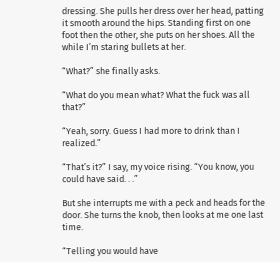dressing. She pulls her dress over her head, patting it smooth around the hips. Standing first on one foot then the other, she puts on her shoes. All the while I’m staring bullets at her.

“What?” she finally asks.

“What do you mean what? What the fuck was all that?”

“Yeah, sorry. Guess I had more to drink than I realized.”

“That’s it?” I say, my voice rising. “You know, you could have said. . .”

But she interrupts me with a peck and heads for the door. She turns the knob, then looks at me one last time.

“Telling you would have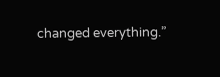changed everything.”